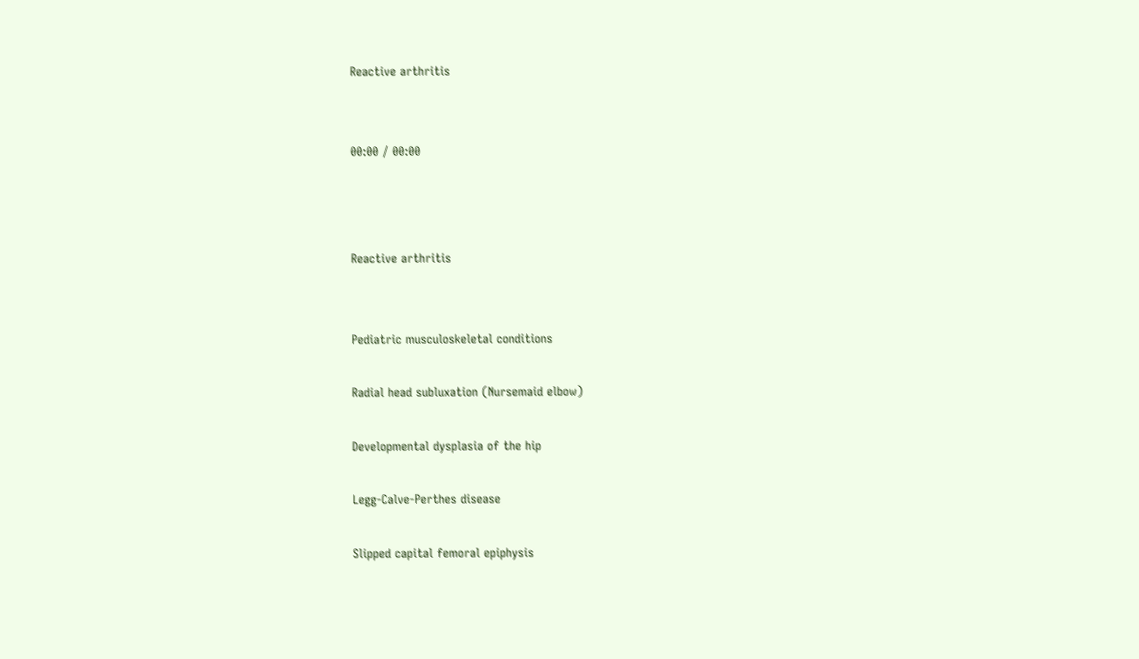Reactive arthritis


00:00 / 00:00



Reactive arthritis


Pediatric musculoskeletal conditions

Radial head subluxation (Nursemaid elbow)

Developmental dysplasia of the hip

Legg-Calve-Perthes disease

Slipped capital femoral epiphysis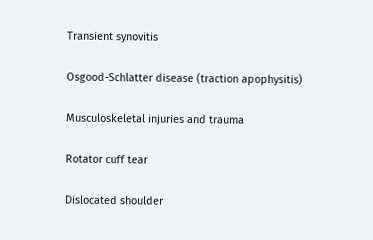Transient synovitis

Osgood-Schlatter disease (traction apophysitis)

Musculoskeletal injuries and trauma

Rotator cuff tear

Dislocated shoulder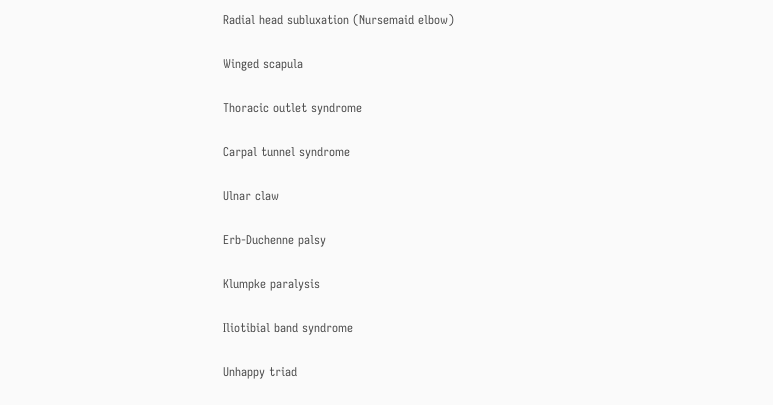Radial head subluxation (Nursemaid elbow)

Winged scapula

Thoracic outlet syndrome

Carpal tunnel syndrome

Ulnar claw

Erb-Duchenne palsy

Klumpke paralysis

Iliotibial band syndrome

Unhappy triad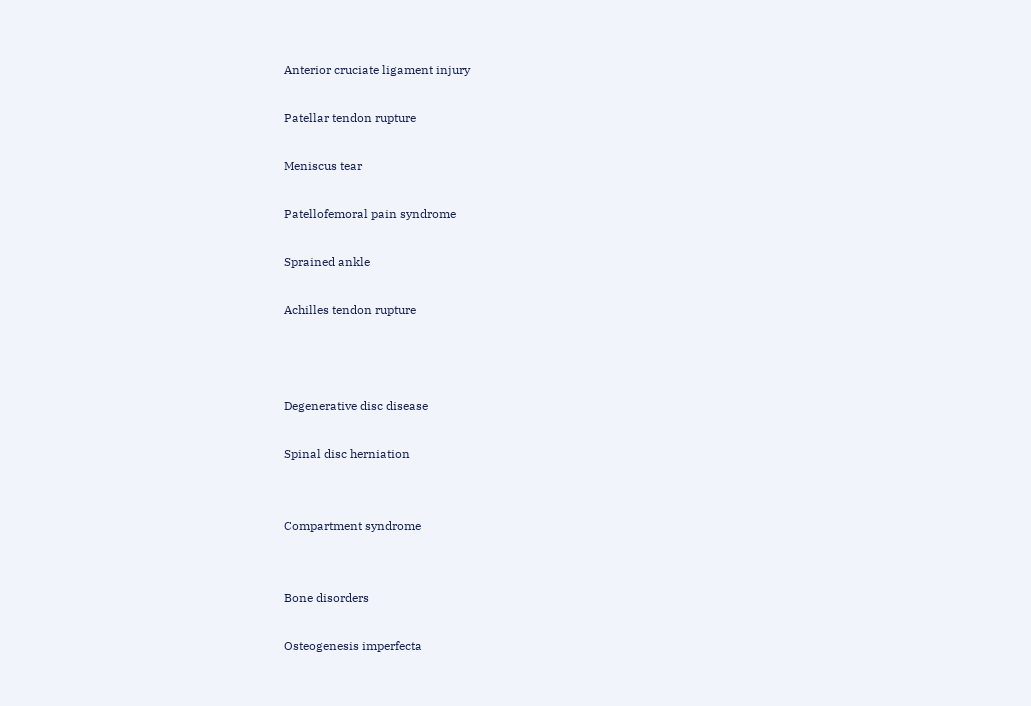Anterior cruciate ligament injury

Patellar tendon rupture

Meniscus tear

Patellofemoral pain syndrome

Sprained ankle

Achilles tendon rupture



Degenerative disc disease

Spinal disc herniation


Compartment syndrome


Bone disorders

Osteogenesis imperfecta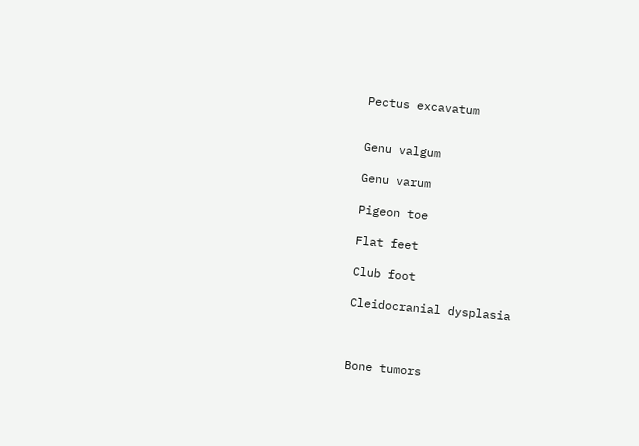Pectus excavatum


Genu valgum

Genu varum

Pigeon toe

Flat feet

Club foot

Cleidocranial dysplasia



Bone tumors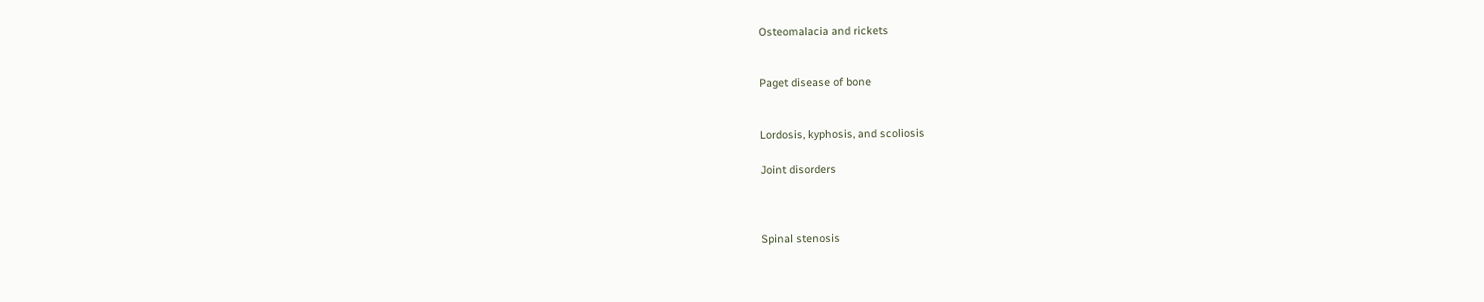Osteomalacia and rickets


Paget disease of bone


Lordosis, kyphosis, and scoliosis

Joint disorders



Spinal stenosis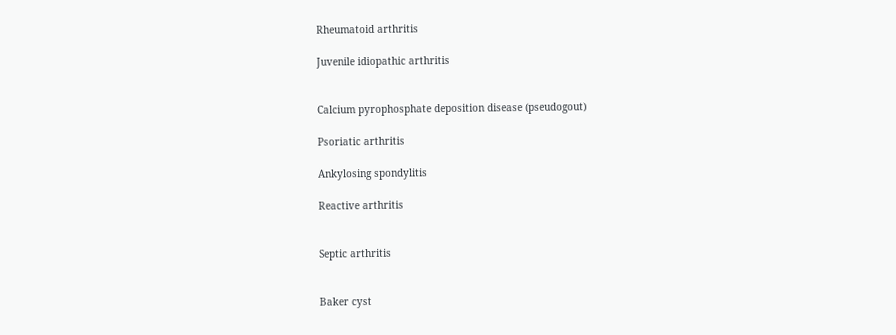Rheumatoid arthritis

Juvenile idiopathic arthritis


Calcium pyrophosphate deposition disease (pseudogout)

Psoriatic arthritis

Ankylosing spondylitis

Reactive arthritis


Septic arthritis


Baker cyst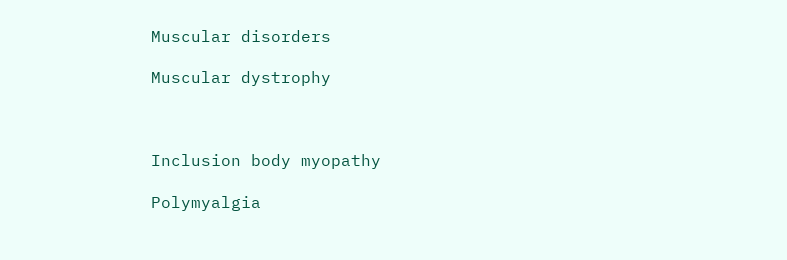Muscular disorders

Muscular dystrophy



Inclusion body myopathy

Polymyalgia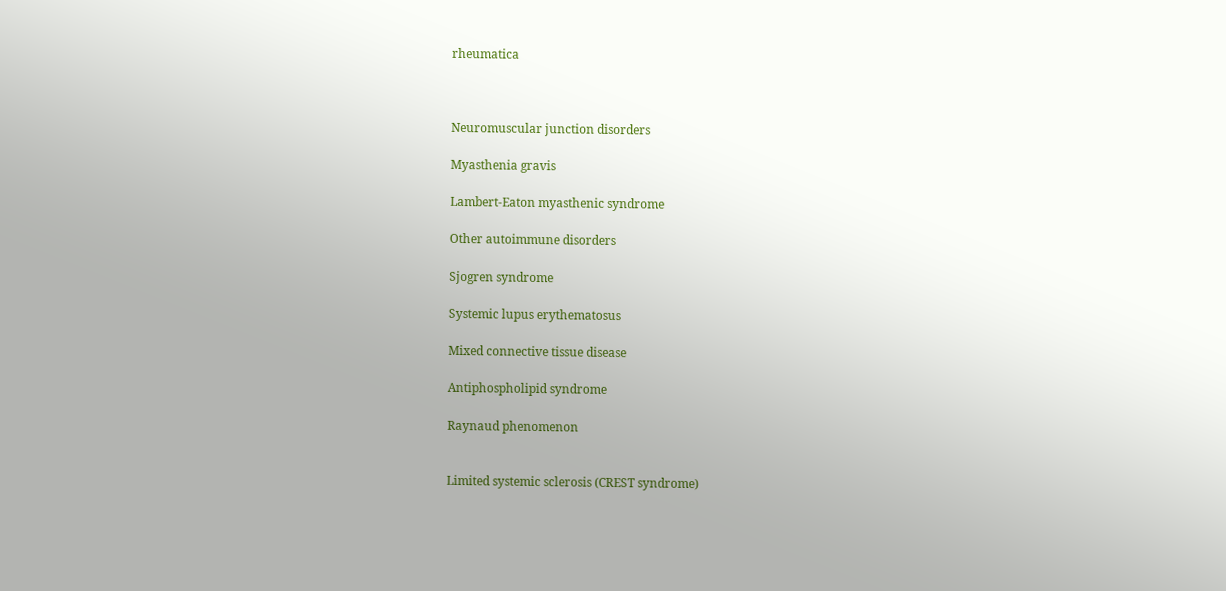rheumatica



Neuromuscular junction disorders

Myasthenia gravis

Lambert-Eaton myasthenic syndrome

Other autoimmune disorders

Sjogren syndrome

Systemic lupus erythematosus

Mixed connective tissue disease

Antiphospholipid syndrome

Raynaud phenomenon


Limited systemic sclerosis (CREST syndrome)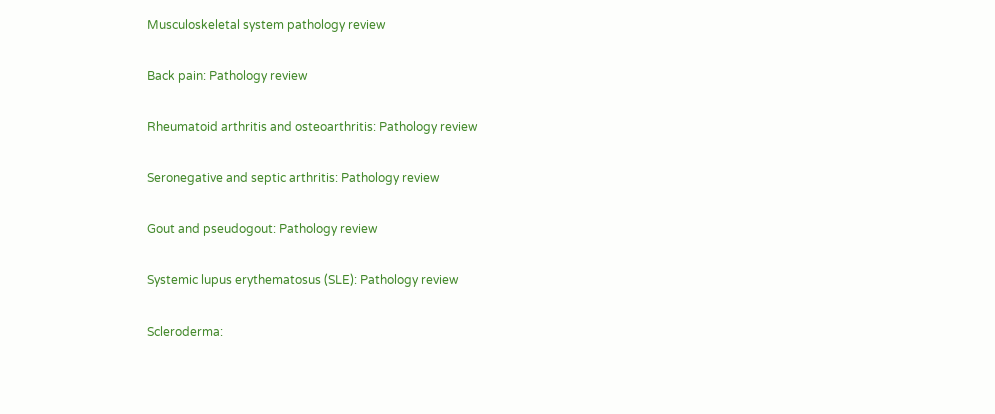Musculoskeletal system pathology review

Back pain: Pathology review

Rheumatoid arthritis and osteoarthritis: Pathology review

Seronegative and septic arthritis: Pathology review

Gout and pseudogout: Pathology review

Systemic lupus erythematosus (SLE): Pathology review

Scleroderma: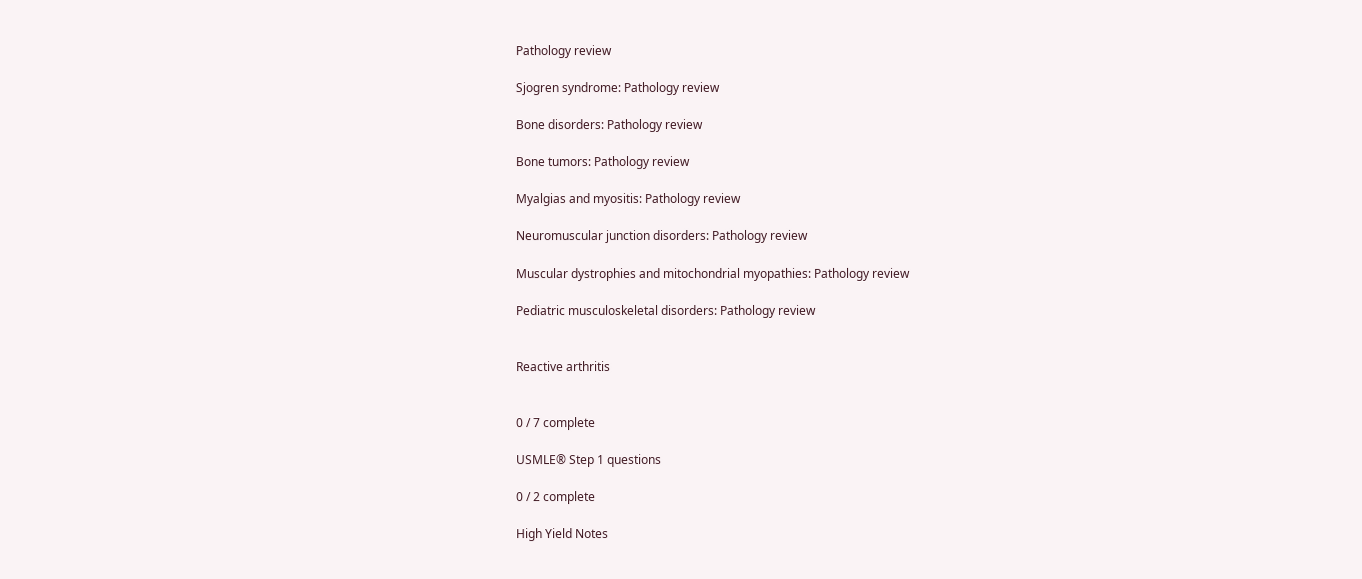Pathology review

Sjogren syndrome: Pathology review

Bone disorders: Pathology review

Bone tumors: Pathology review

Myalgias and myositis: Pathology review

Neuromuscular junction disorders: Pathology review

Muscular dystrophies and mitochondrial myopathies: Pathology review

Pediatric musculoskeletal disorders: Pathology review


Reactive arthritis


0 / 7 complete

USMLE® Step 1 questions

0 / 2 complete

High Yield Notes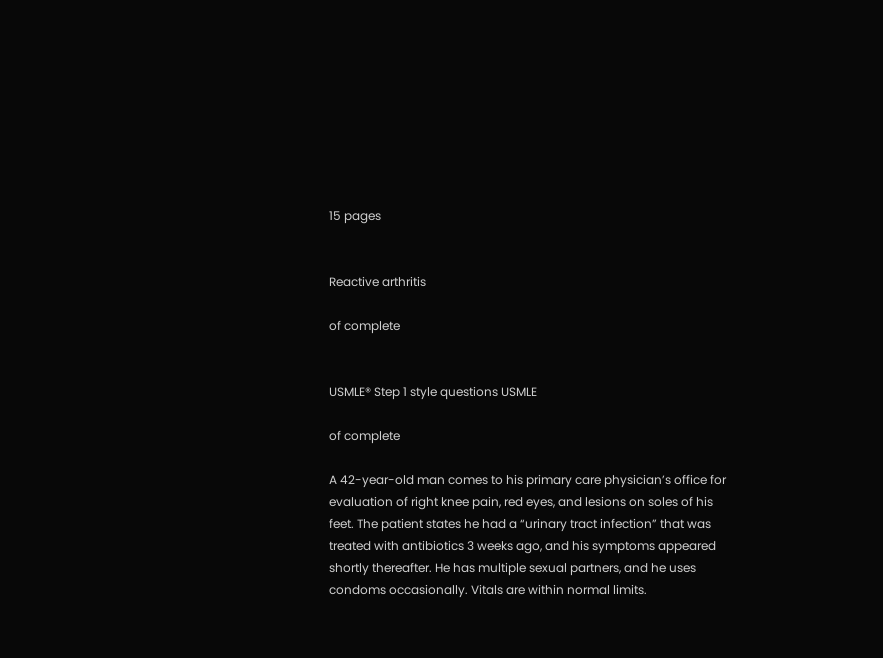15 pages


Reactive arthritis

of complete


USMLE® Step 1 style questions USMLE

of complete

A 42-year-old man comes to his primary care physician’s office for evaluation of right knee pain, red eyes, and lesions on soles of his feet. The patient states he had a “urinary tract infection” that was treated with antibiotics 3 weeks ago, and his symptoms appeared shortly thereafter. He has multiple sexual partners, and he uses condoms occasionally. Vitals are within normal limits.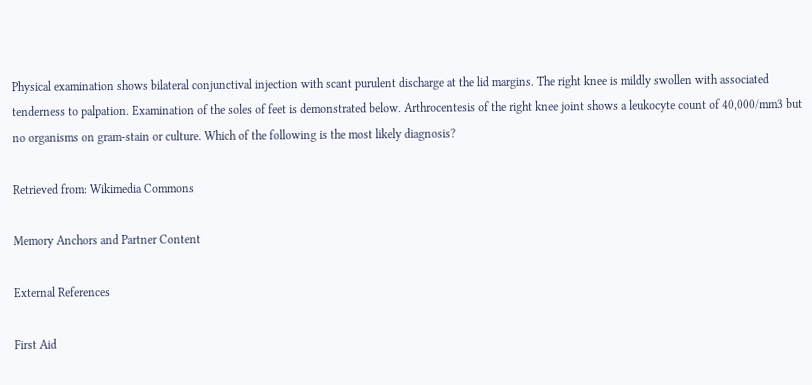Physical examination shows bilateral conjunctival injection with scant purulent discharge at the lid margins. The right knee is mildly swollen with associated tenderness to palpation. Examination of the soles of feet is demonstrated below. Arthrocentesis of the right knee joint shows a leukocyte count of 40,000/mm3 but no organisms on gram-stain or culture. Which of the following is the most likely diagnosis?

Retrieved from: Wikimedia Commons

Memory Anchors and Partner Content

External References

First Aid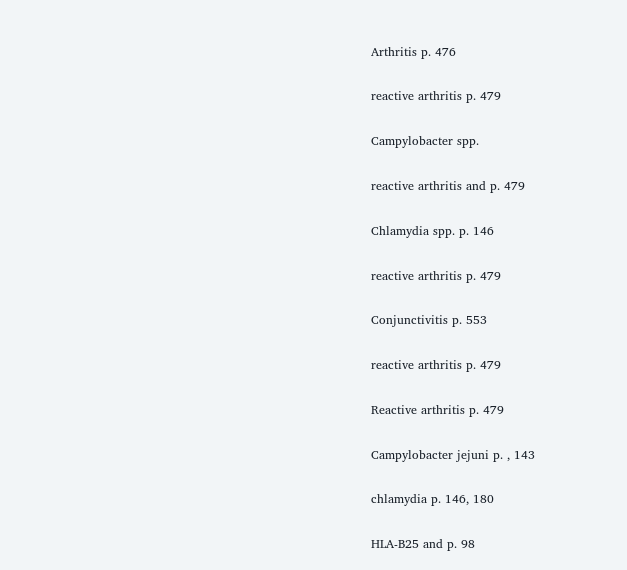Arthritis p. 476

reactive arthritis p. 479

Campylobacter spp.

reactive arthritis and p. 479

Chlamydia spp. p. 146

reactive arthritis p. 479

Conjunctivitis p. 553

reactive arthritis p. 479

Reactive arthritis p. 479

Campylobacter jejuni p. , 143

chlamydia p. 146, 180

HLA-B25 and p. 98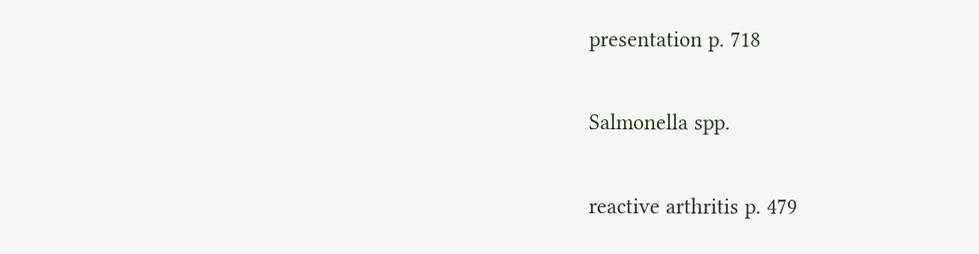presentation p. 718

Salmonella spp.

reactive arthritis p. 479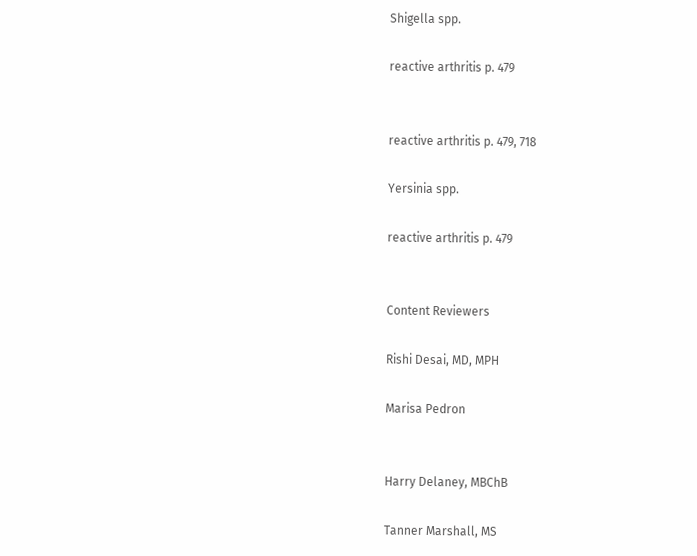Shigella spp.

reactive arthritis p. 479


reactive arthritis p. 479, 718

Yersinia spp.

reactive arthritis p. 479


Content Reviewers

Rishi Desai, MD, MPH

Marisa Pedron


Harry Delaney, MBChB

Tanner Marshall, MS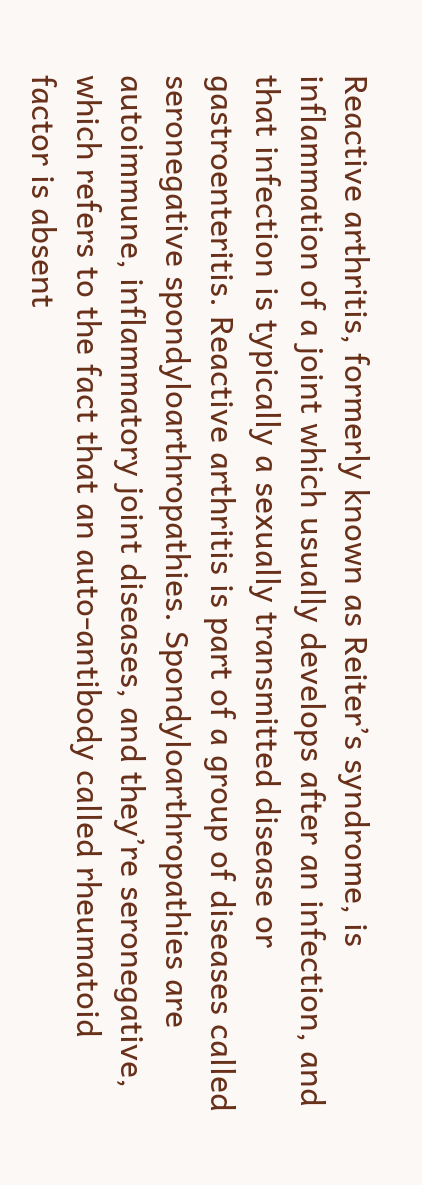Reactive arthritis, formerly known as Reiter’s syndrome, is inflammation of a joint which usually develops after an infection, and that infection is typically a sexually transmitted disease or gastroenteritis. Reactive arthritis is part of a group of diseases called seronegative spondyloarthropathies. Spondyloarthropathies are autoimmune, inflammatory joint diseases, and they’re seronegative, which refers to the fact that an auto-antibody called rheumatoid factor is absent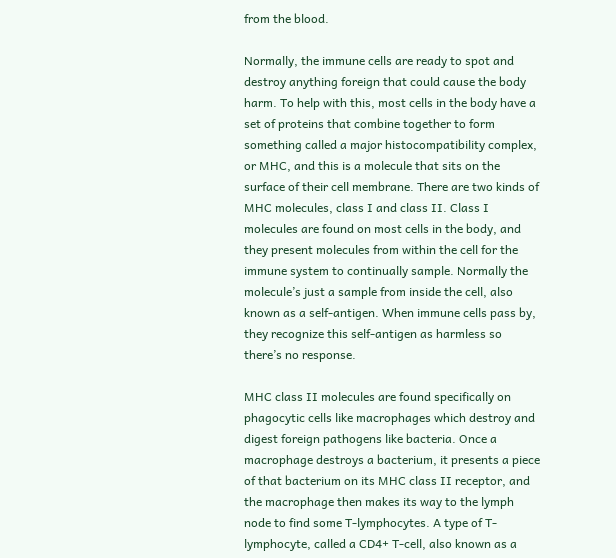from the blood.

Normally, the immune cells are ready to spot and destroy anything foreign that could cause the body harm. To help with this, most cells in the body have a set of proteins that combine together to form something called a major histocompatibility complex, or MHC, and this is a molecule that sits on the surface of their cell membrane. There are two kinds of MHC molecules, class I and class II. Class I molecules are found on most cells in the body, and they present molecules from within the cell for the immune system to continually sample. Normally the molecule’s just a sample from inside the cell, also known as a self-antigen. When immune cells pass by, they recognize this self-antigen as harmless so there’s no response.

MHC class II molecules are found specifically on phagocytic cells like macrophages which destroy and digest foreign pathogens like bacteria. Once a macrophage destroys a bacterium, it presents a piece of that bacterium on its MHC class II receptor, and the macrophage then makes its way to the lymph node to find some T-lymphocytes. A type of T-lymphocyte, called a CD4+ T-cell, also known as a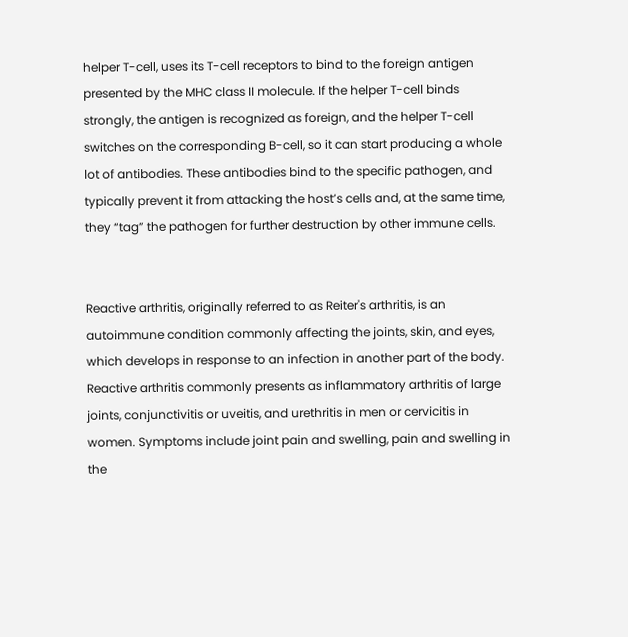helper T-cell, uses its T-cell receptors to bind to the foreign antigen presented by the MHC class II molecule. If the helper T-cell binds strongly, the antigen is recognized as foreign, and the helper T-cell switches on the corresponding B-cell, so it can start producing a whole lot of antibodies. These antibodies bind to the specific pathogen, and typically prevent it from attacking the host’s cells and, at the same time, they “tag” the pathogen for further destruction by other immune cells.


Reactive arthritis, originally referred to as Reiter's arthritis, is an autoimmune condition commonly affecting the joints, skin, and eyes, which develops in response to an infection in another part of the body. Reactive arthritis commonly presents as inflammatory arthritis of large joints, conjunctivitis or uveitis, and urethritis in men or cervicitis in women. Symptoms include joint pain and swelling, pain and swelling in the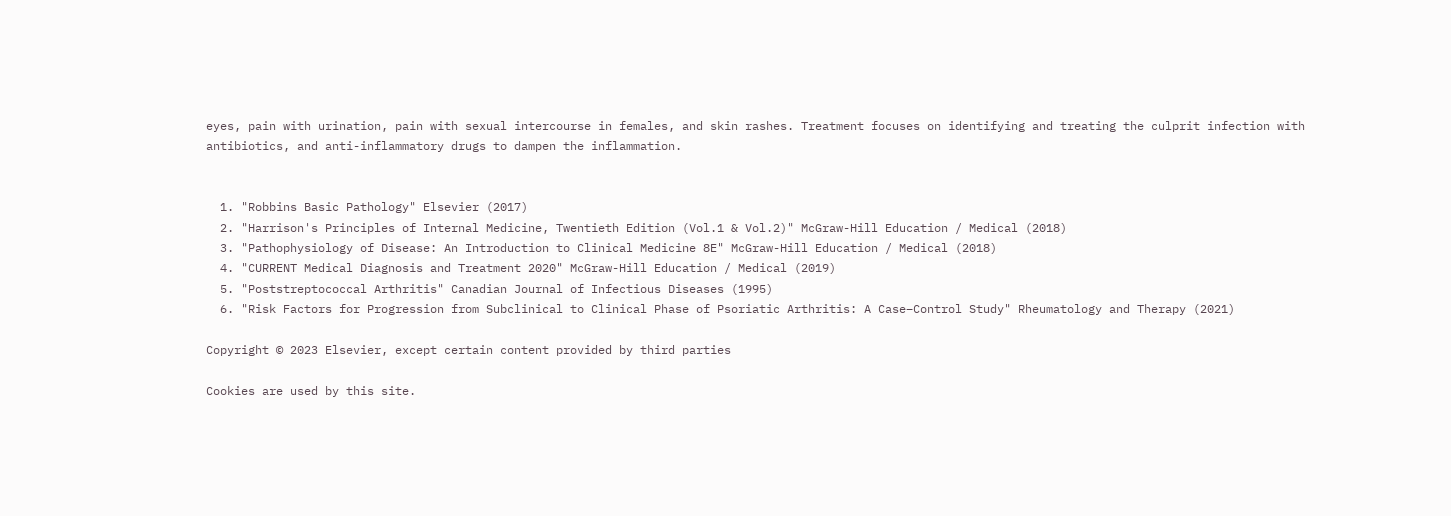eyes, pain with urination, pain with sexual intercourse in females, and skin rashes. Treatment focuses on identifying and treating the culprit infection with antibiotics, and anti-inflammatory drugs to dampen the inflammation.


  1. "Robbins Basic Pathology" Elsevier (2017)
  2. "Harrison's Principles of Internal Medicine, Twentieth Edition (Vol.1 & Vol.2)" McGraw-Hill Education / Medical (2018)
  3. "Pathophysiology of Disease: An Introduction to Clinical Medicine 8E" McGraw-Hill Education / Medical (2018)
  4. "CURRENT Medical Diagnosis and Treatment 2020" McGraw-Hill Education / Medical (2019)
  5. "Poststreptococcal Arthritis" Canadian Journal of Infectious Diseases (1995)
  6. "Risk Factors for Progression from Subclinical to Clinical Phase of Psoriatic Arthritis: A Case–Control Study" Rheumatology and Therapy (2021)

Copyright © 2023 Elsevier, except certain content provided by third parties

Cookies are used by this site.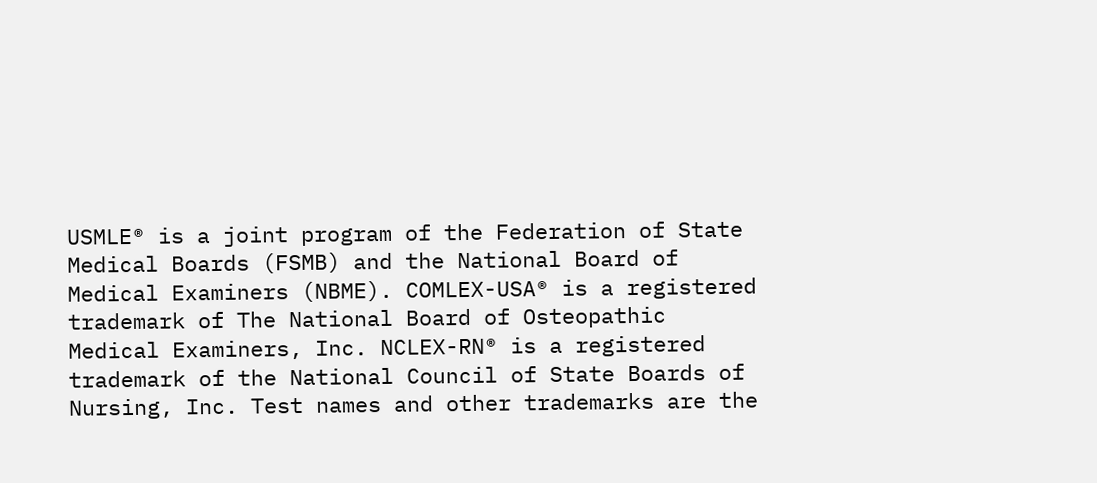USMLE® is a joint program of the Federation of State Medical Boards (FSMB) and the National Board of Medical Examiners (NBME). COMLEX-USA® is a registered trademark of The National Board of Osteopathic Medical Examiners, Inc. NCLEX-RN® is a registered trademark of the National Council of State Boards of Nursing, Inc. Test names and other trademarks are the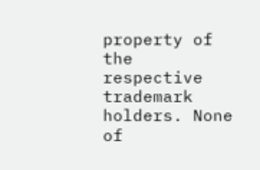property of the respective trademark holders. None of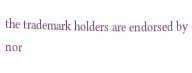the trademark holders are endorsed by nor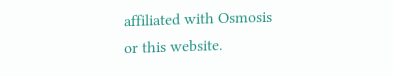affiliated with Osmosis or this website.